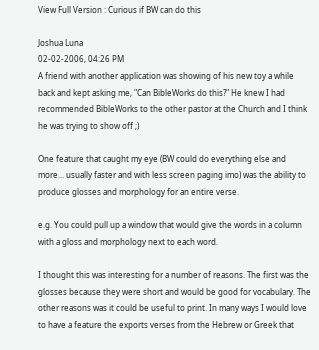View Full Version : Curious if BW can do this

Joshua Luna
02-02-2006, 04:26 PM
A friend with another application was showing of his new toy a while back and kept asking me, "Can BibleWorks do this?" He knew I had recommended BibleWorks to the other pastor at the Church and I think he was trying to show off ;)

One feature that caught my eye (BW could do everything else and more... usually faster and with less screen paging imo) was the ability to produce glosses and morphology for an entire verse.

e.g. You could pull up a window that would give the words in a column with a gloss and morphology next to each word.

I thought this was interesting for a number of reasons. The first was the glosses because they were short and would be good for vocabulary. The other reasons was it could be useful to print. In many ways I would love to have a feature the exports verses from the Hebrew or Greek that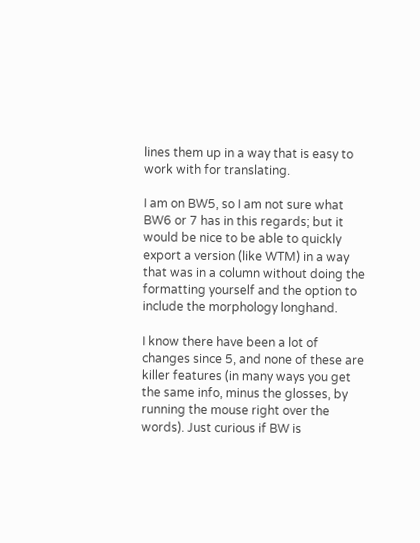lines them up in a way that is easy to work with for translating.

I am on BW5, so I am not sure what BW6 or 7 has in this regards; but it would be nice to be able to quickly export a version (like WTM) in a way that was in a column without doing the formatting yourself and the option to include the morphology longhand.

I know there have been a lot of changes since 5, and none of these are killer features (in many ways you get the same info, minus the glosses, by running the mouse right over the words). Just curious if BW is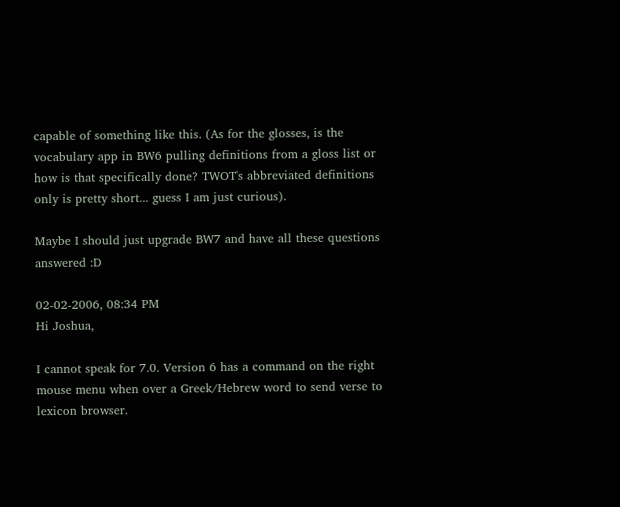capable of something like this. (As for the glosses, is the vocabulary app in BW6 pulling definitions from a gloss list or how is that specifically done? TWOT's abbreviated definitions only is pretty short... guess I am just curious).

Maybe I should just upgrade BW7 and have all these questions answered :D

02-02-2006, 08:34 PM
Hi Joshua,

I cannot speak for 7.0. Version 6 has a command on the right mouse menu when over a Greek/Hebrew word to send verse to lexicon browser.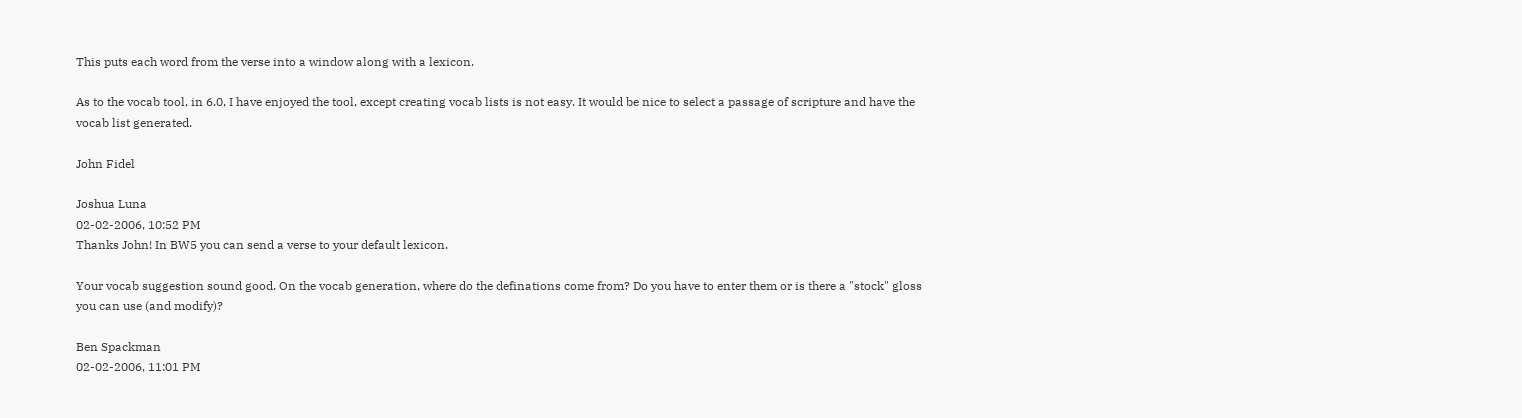This puts each word from the verse into a window along with a lexicon.

As to the vocab tool, in 6.0, I have enjoyed the tool, except creating vocab lists is not easy. It would be nice to select a passage of scripture and have the vocab list generated.

John Fidel

Joshua Luna
02-02-2006, 10:52 PM
Thanks John! In BW5 you can send a verse to your default lexicon.

Your vocab suggestion sound good. On the vocab generation, where do the definations come from? Do you have to enter them or is there a "stock" gloss you can use (and modify)?

Ben Spackman
02-02-2006, 11:01 PM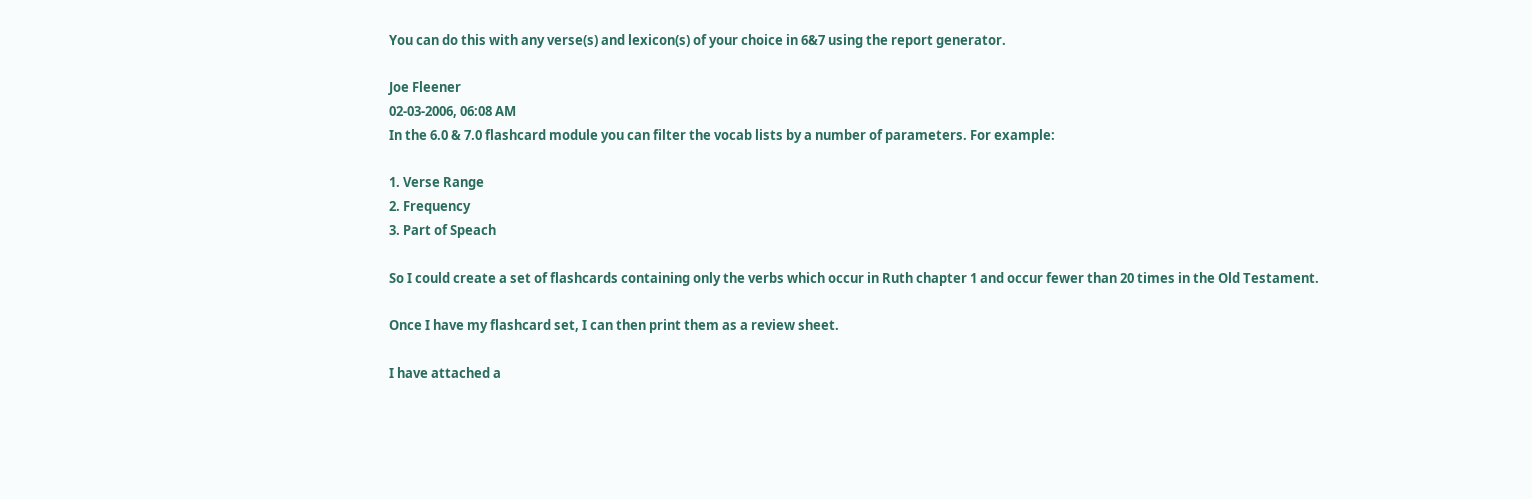You can do this with any verse(s) and lexicon(s) of your choice in 6&7 using the report generator.

Joe Fleener
02-03-2006, 06:08 AM
In the 6.0 & 7.0 flashcard module you can filter the vocab lists by a number of parameters. For example:

1. Verse Range
2. Frequency
3. Part of Speach

So I could create a set of flashcards containing only the verbs which occur in Ruth chapter 1 and occur fewer than 20 times in the Old Testament.

Once I have my flashcard set, I can then print them as a review sheet.

I have attached a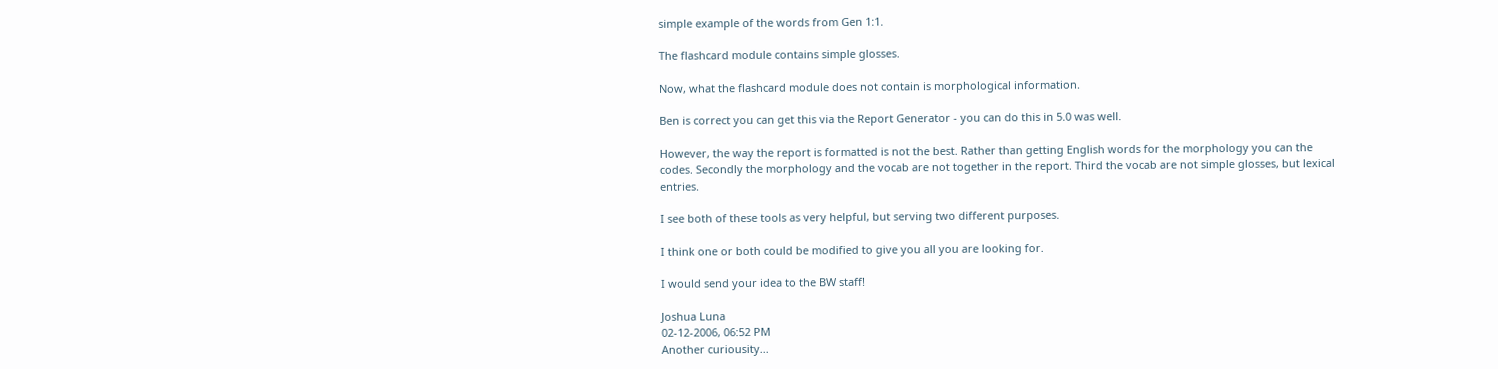simple example of the words from Gen 1:1.

The flashcard module contains simple glosses.

Now, what the flashcard module does not contain is morphological information.

Ben is correct you can get this via the Report Generator - you can do this in 5.0 was well.

However, the way the report is formatted is not the best. Rather than getting English words for the morphology you can the codes. Secondly the morphology and the vocab are not together in the report. Third the vocab are not simple glosses, but lexical entries.

I see both of these tools as very helpful, but serving two different purposes.

I think one or both could be modified to give you all you are looking for.

I would send your idea to the BW staff!

Joshua Luna
02-12-2006, 06:52 PM
Another curiousity...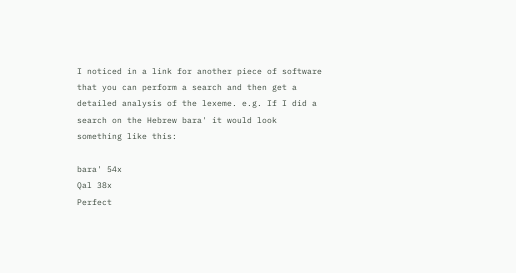I noticed in a link for another piece of software that you can perform a search and then get a detailed analysis of the lexeme. e.g. If I did a search on the Hebrew bara' it would look something like this:

bara' 54x
Qal 38x
Perfect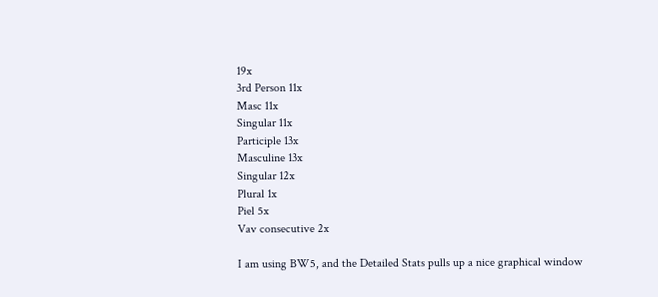19x
3rd Person 11x
Masc 11x
Singular 11x
Participle 13x
Masculine 13x
Singular 12x
Plural 1x
Piel 5x
Vav consecutive 2x

I am using BW5, and the Detailed Stats pulls up a nice graphical window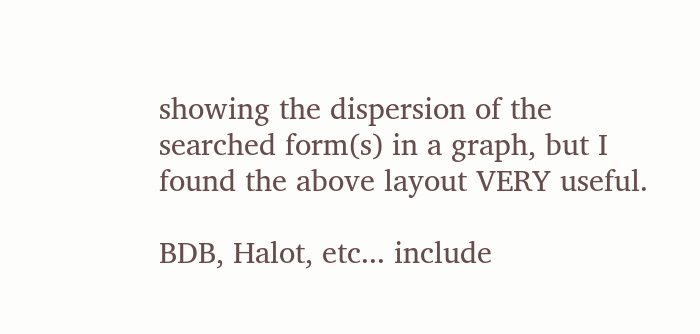showing the dispersion of the searched form(s) in a graph, but I found the above layout VERY useful.

BDB, Halot, etc... include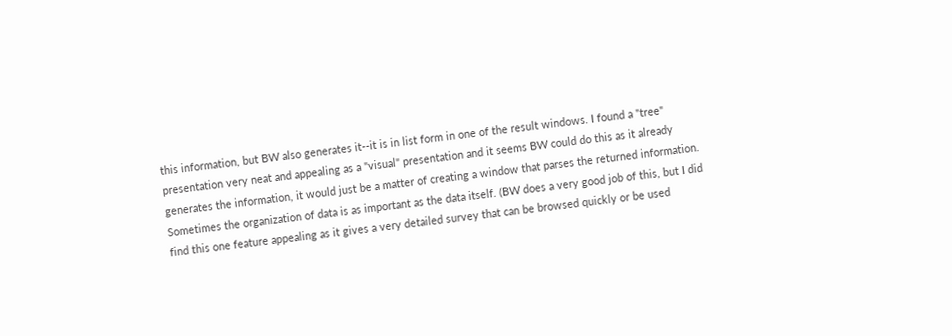this information, but BW also generates it--it is in list form in one of the result windows. I found a "tree" presentation very neat and appealing as a "visual" presentation and it seems BW could do this as it already generates the information, it would just be a matter of creating a window that parses the returned information. Sometimes the organization of data is as important as the data itself. (BW does a very good job of this, but I did find this one feature appealing as it gives a very detailed survey that can be browsed quickly or be used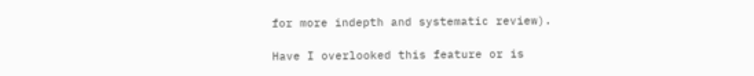for more indepth and systematic review).

Have I overlooked this feature or is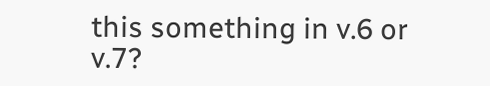this something in v.6 or v.7?